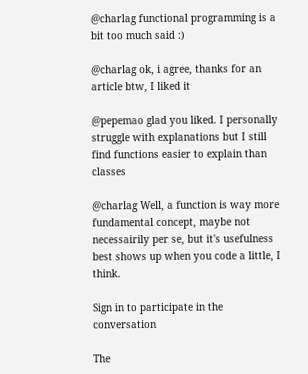@charlag functional programming is a bit too much said :)

@charlag ok, i agree, thanks for an article btw, I liked it

@pepemao glad you liked. I personally struggle with explanations but I still find functions easier to explain than classes

@charlag Well, a function is way more fundamental concept, maybe not necessairily per se, but it's usefulness best shows up when you code a little, I think.

Sign in to participate in the conversation

The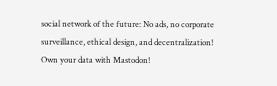social network of the future: No ads, no corporate surveillance, ethical design, and decentralization! Own your data with Mastodon!